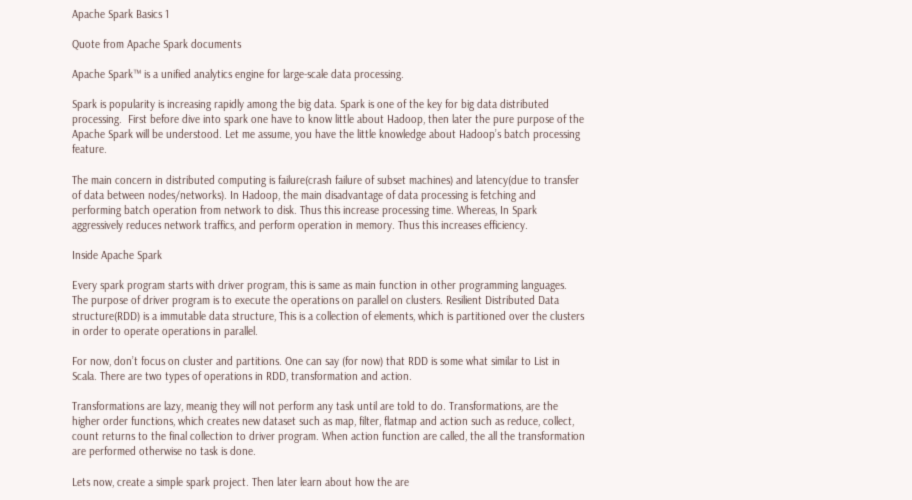Apache Spark Basics 1

Quote from Apache Spark documents

Apache Spark™ is a unified analytics engine for large-scale data processing.

Spark is popularity is increasing rapidly among the big data. Spark is one of the key for big data distributed processing.  First before dive into spark one have to know little about Hadoop, then later the pure purpose of the Apache Spark will be understood. Let me assume, you have the little knowledge about Hadoop’s batch processing feature.

The main concern in distributed computing is failure(crash failure of subset machines) and latency(due to transfer of data between nodes/networks). In Hadoop, the main disadvantage of data processing is fetching and performing batch operation from network to disk. Thus this increase processing time. Whereas, In Spark aggressively reduces network traffics, and perform operation in memory. Thus this increases efficiency.

Inside Apache Spark

Every spark program starts with driver program, this is same as main function in other programming languages. The purpose of driver program is to execute the operations on parallel on clusters. Resilient Distributed Data structure(RDD) is a immutable data structure, This is a collection of elements, which is partitioned over the clusters in order to operate operations in parallel.

For now, don’t focus on cluster and partitions. One can say (for now) that RDD is some what similar to List in Scala. There are two types of operations in RDD, transformation and action.

Transformations are lazy, meanig they will not perform any task until are told to do. Transformations, are the higher order functions, which creates new dataset such as map, filter, flatmap and action such as reduce, collect, count returns to the final collection to driver program. When action function are called, the all the transformation are performed otherwise no task is done.

Lets now, create a simple spark project. Then later learn about how the are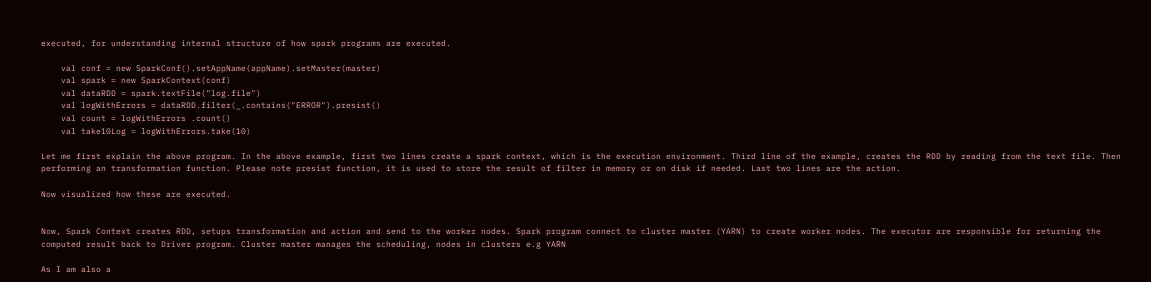executed, for understanding internal structure of how spark programs are executed.

    val conf = new SparkConf().setAppName(appName).setMaster(master)
    val spark = new SparkContext(conf)
    val dataRDD = spark.textFile("log.file")
    val logWithErrors = dataRDD.filter(_.contains("ERROR").presist()
    val count = logWithErrors .count()
    val take10Log = logWithErrors.take(10)

Let me first explain the above program. In the above example, first two lines create a spark context, which is the execution environment. Third line of the example, creates the RDD by reading from the text file. Then performing an transformation function. Please note presist function, it is used to store the result of filter in memory or on disk if needed. Last two lines are the action.

Now visualized how these are executed.


Now, Spark Context creates RDD, setups transformation and action and send to the worker nodes. Spark program connect to cluster master (YARN) to create worker nodes. The executor are responsible for returning the computed result back to Driver program. Cluster master manages the scheduling, nodes in clusters e.g YARN

As I am also a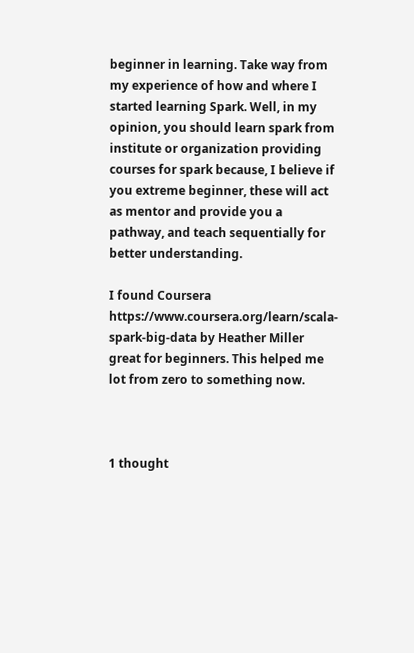beginner in learning. Take way from my experience of how and where I started learning Spark. Well, in my opinion, you should learn spark from institute or organization providing courses for spark because, I believe if you extreme beginner, these will act as mentor and provide you a pathway, and teach sequentially for better understanding.

I found Coursera https://www.coursera.org/learn/scala-spark-big-data by Heather Miller great for beginners. This helped me lot from zero to something now.



1 thought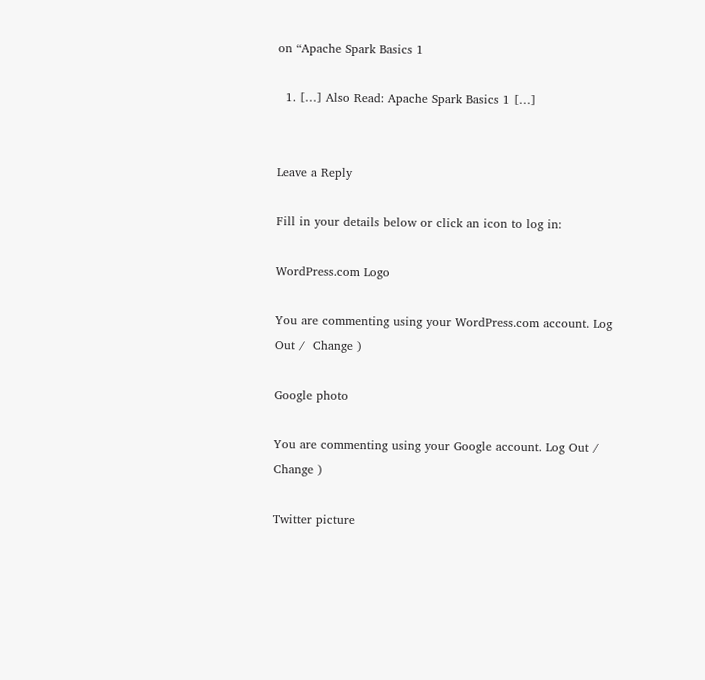on “Apache Spark Basics 1

  1. […] Also Read: Apache Spark Basics 1 […]


Leave a Reply

Fill in your details below or click an icon to log in:

WordPress.com Logo

You are commenting using your WordPress.com account. Log Out /  Change )

Google photo

You are commenting using your Google account. Log Out /  Change )

Twitter picture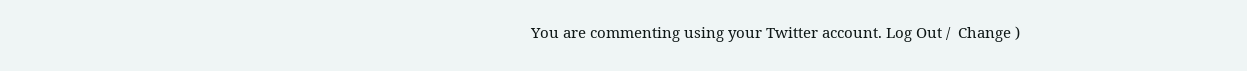You are commenting using your Twitter account. Log Out /  Change )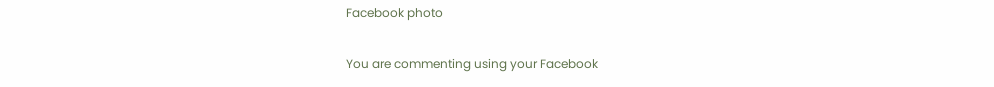Facebook photo

You are commenting using your Facebook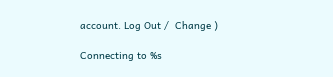account. Log Out /  Change )

Connecting to %s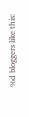%d bloggers like this: